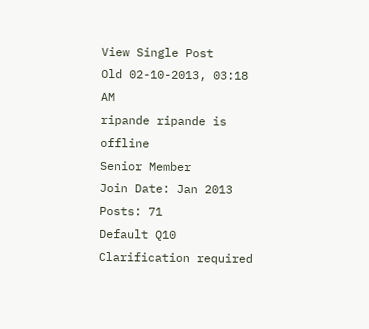View Single Post
Old 02-10-2013, 03:18 AM
ripande ripande is offline
Senior Member
Join Date: Jan 2013
Posts: 71
Default Q10 Clarification required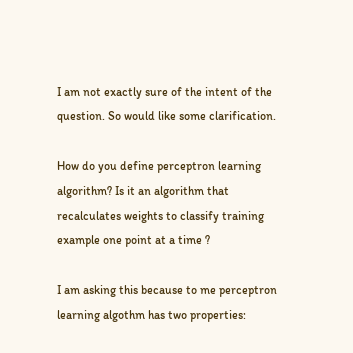I am not exactly sure of the intent of the question. So would like some clarification.

How do you define perceptron learning algorithm? Is it an algorithm that recalculates weights to classify training example one point at a time ?

I am asking this because to me perceptron learning algothm has two properties: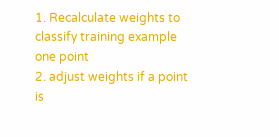1. Recalculate weights to classify training example one point
2. adjust weights if a point is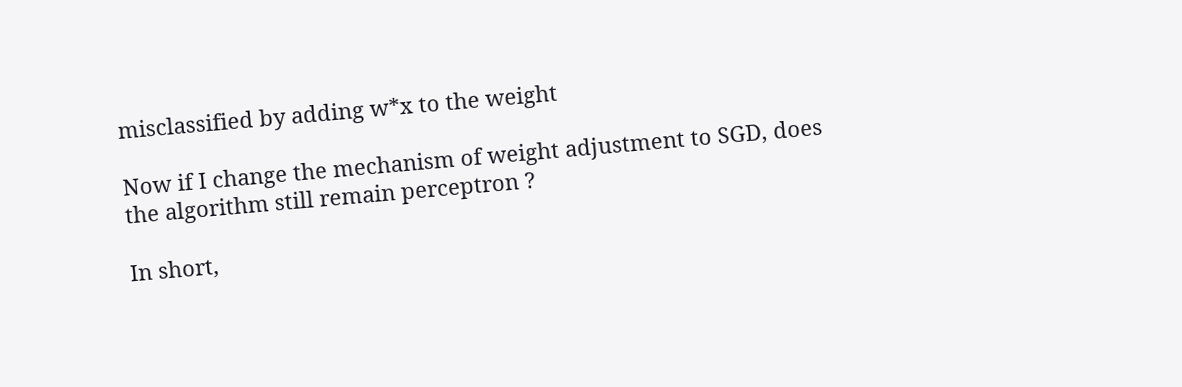misclassified by adding w*x to the weight

Now if I change the mechanism of weight adjustment to SGD, does the algorithm still remain perceptron ?

In short,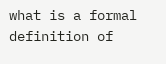what is a formal definition of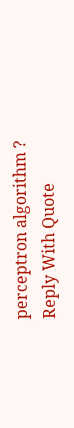perceptron algorithm ?
Reply With Quote